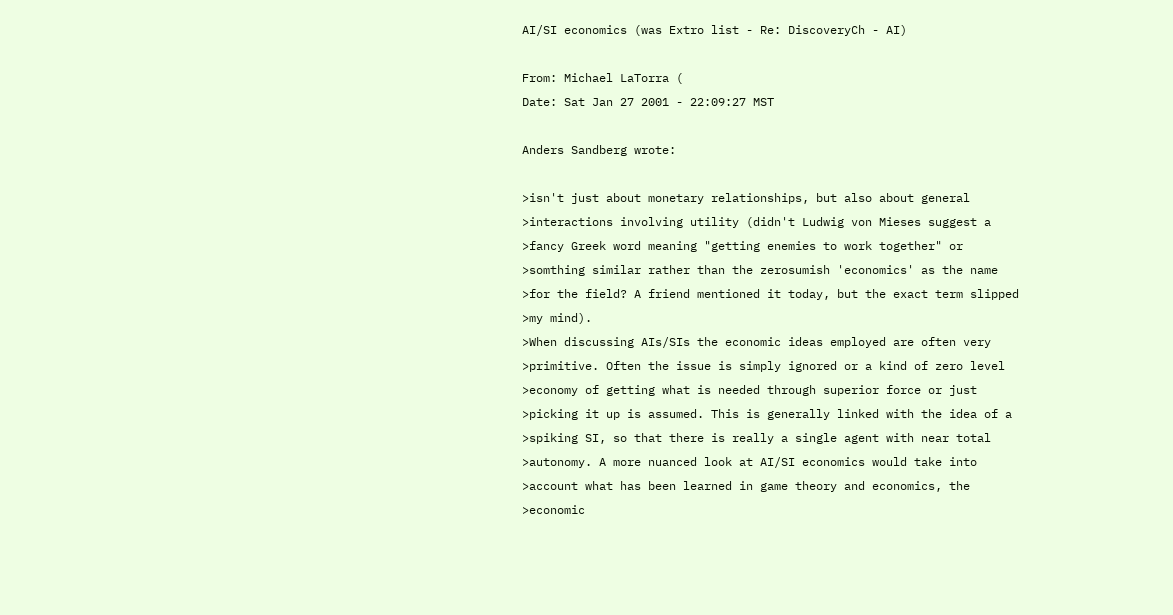AI/SI economics (was Extro list - Re: DiscoveryCh - AI)

From: Michael LaTorra (
Date: Sat Jan 27 2001 - 22:09:27 MST

Anders Sandberg wrote:

>isn't just about monetary relationships, but also about general
>interactions involving utility (didn't Ludwig von Mieses suggest a
>fancy Greek word meaning "getting enemies to work together" or
>somthing similar rather than the zerosumish 'economics' as the name
>for the field? A friend mentioned it today, but the exact term slipped
>my mind).
>When discussing AIs/SIs the economic ideas employed are often very
>primitive. Often the issue is simply ignored or a kind of zero level
>economy of getting what is needed through superior force or just
>picking it up is assumed. This is generally linked with the idea of a
>spiking SI, so that there is really a single agent with near total
>autonomy. A more nuanced look at AI/SI economics would take into
>account what has been learned in game theory and economics, the
>economic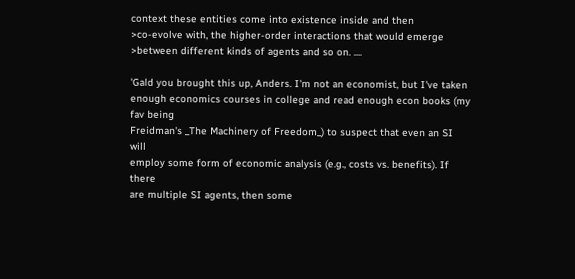context these entities come into existence inside and then
>co-evolve with, the higher-order interactions that would emerge
>between different kinds of agents and so on. ....

'Gald you brought this up, Anders. I'm not an economist, but I've taken
enough economics courses in college and read enough econ books (my fav being
Freidman's _The Machinery of Freedom_) to suspect that even an SI will
employ some form of economic analysis (e.g., costs vs. benefits). If there
are multiple SI agents, then some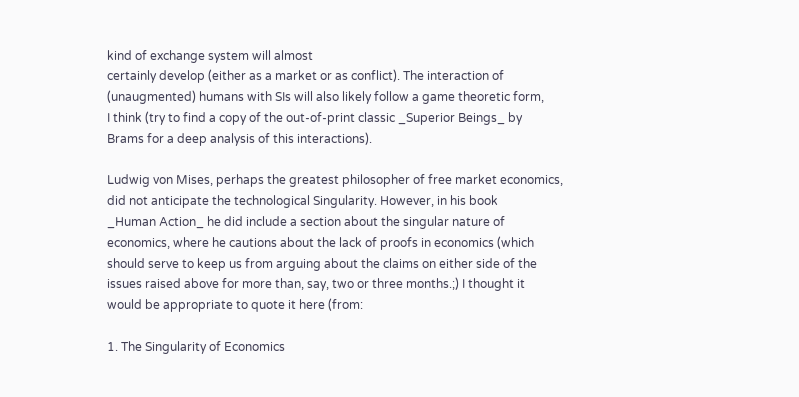kind of exchange system will almost
certainly develop (either as a market or as conflict). The interaction of
(unaugmented) humans with SIs will also likely follow a game theoretic form,
I think (try to find a copy of the out-of-print classic _Superior Beings_ by
Brams for a deep analysis of this interactions).

Ludwig von Mises, perhaps the greatest philosopher of free market economics,
did not anticipate the technological Singularity. However, in his book
_Human Action_ he did include a section about the singular nature of
economics, where he cautions about the lack of proofs in economics (which
should serve to keep us from arguing about the claims on either side of the
issues raised above for more than, say, two or three months.;) I thought it
would be appropriate to quote it here (from:

1. The Singularity of Economics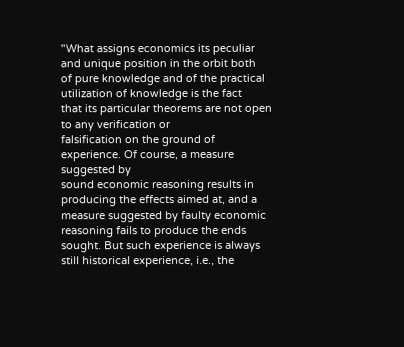"What assigns economics its peculiar and unique position in the orbit both
of pure knowledge and of the practical utilization of knowledge is the fact
that its particular theorems are not open to any verification or
falsification on the ground of experience. Of course, a measure suggested by
sound economic reasoning results in producing the effects aimed at, and a
measure suggested by faulty economic reasoning fails to produce the ends
sought. But such experience is always still historical experience, i.e., the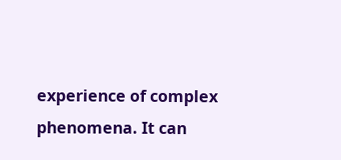experience of complex phenomena. It can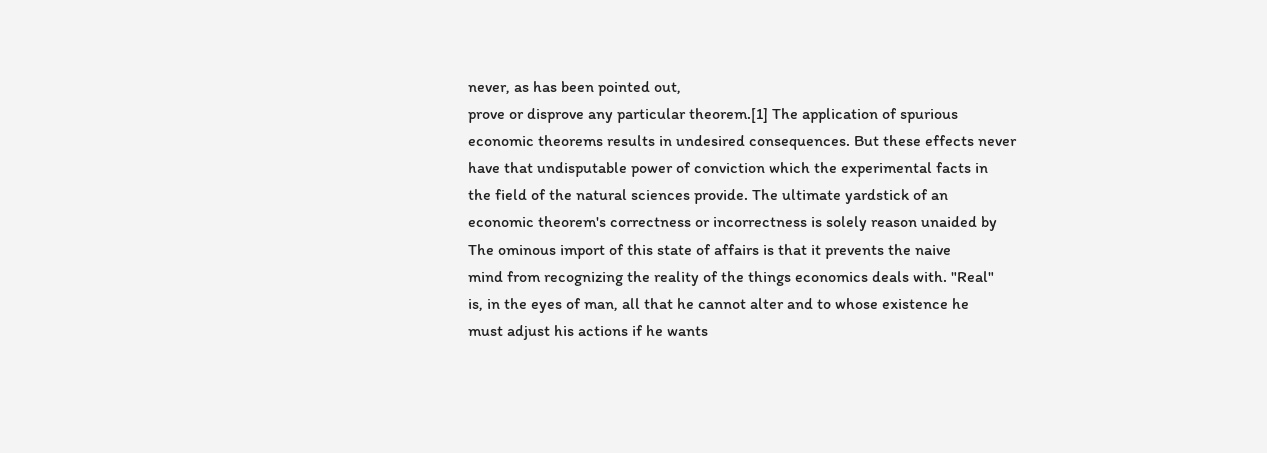never, as has been pointed out,
prove or disprove any particular theorem.[1] The application of spurious
economic theorems results in undesired consequences. But these effects never
have that undisputable power of conviction which the experimental facts in
the field of the natural sciences provide. The ultimate yardstick of an
economic theorem's correctness or incorrectness is solely reason unaided by
The ominous import of this state of affairs is that it prevents the naive
mind from recognizing the reality of the things economics deals with. "Real"
is, in the eyes of man, all that he cannot alter and to whose existence he
must adjust his actions if he wants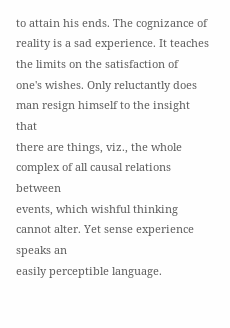to attain his ends. The cognizance of
reality is a sad experience. It teaches the limits on the satisfaction of
one's wishes. Only reluctantly does man resign himself to the insight that
there are things, viz., the whole complex of all causal relations between
events, which wishful thinking cannot alter. Yet sense experience speaks an
easily perceptible language.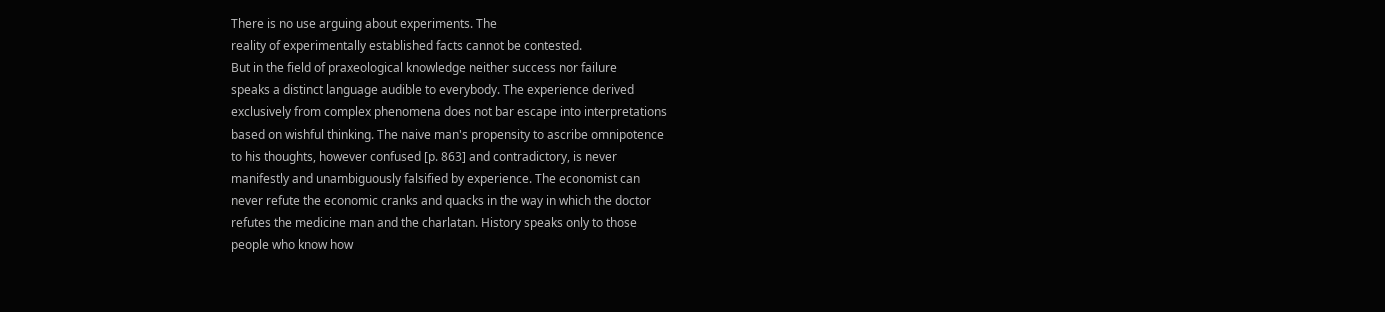There is no use arguing about experiments. The
reality of experimentally established facts cannot be contested.
But in the field of praxeological knowledge neither success nor failure
speaks a distinct language audible to everybody. The experience derived
exclusively from complex phenomena does not bar escape into interpretations
based on wishful thinking. The naive man's propensity to ascribe omnipotence
to his thoughts, however confused [p. 863] and contradictory, is never
manifestly and unambiguously falsified by experience. The economist can
never refute the economic cranks and quacks in the way in which the doctor
refutes the medicine man and the charlatan. History speaks only to those
people who know how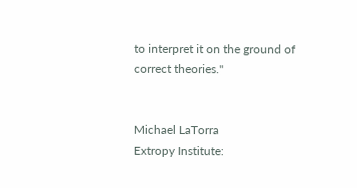to interpret it on the ground of correct theories."


Michael LaTorra
Extropy Institute: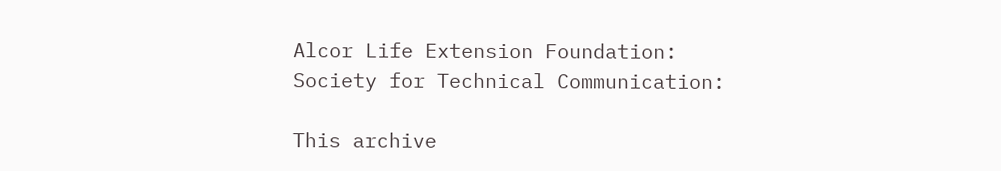Alcor Life Extension Foundation:
Society for Technical Communication:

This archive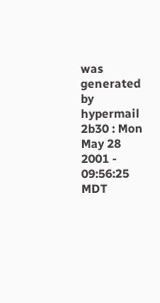was generated by hypermail 2b30 : Mon May 28 2001 - 09:56:25 MDT